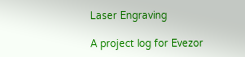Laser Engraving

A project log for Evezor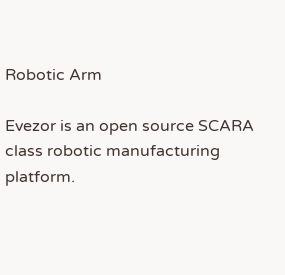Robotic Arm

Evezor is an open source SCARA class robotic manufacturing platform.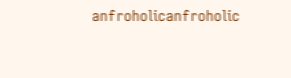anfroholicanfroholic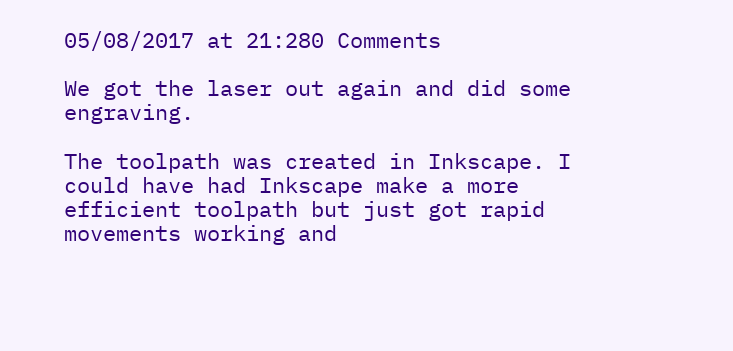05/08/2017 at 21:280 Comments

We got the laser out again and did some engraving.

The toolpath was created in Inkscape. I could have had Inkscape make a more efficient toolpath but just got rapid movements working and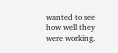wanted to see how well they were working.